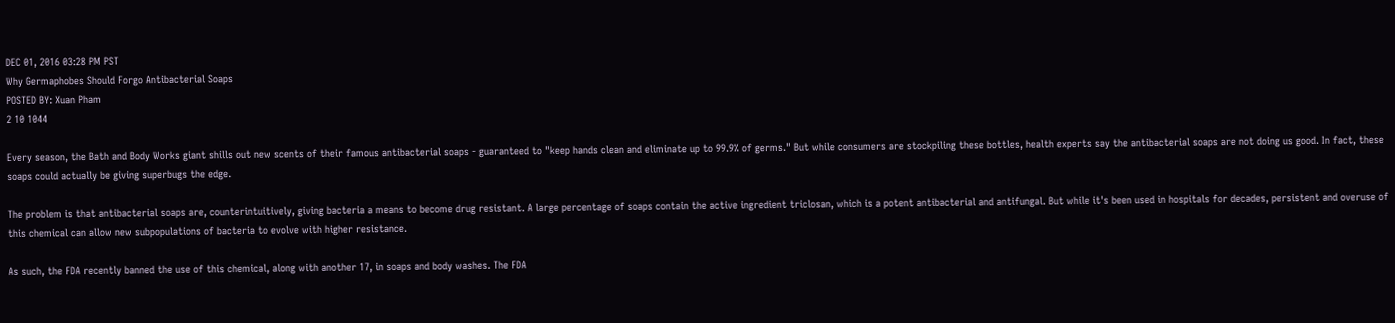DEC 01, 2016 03:28 PM PST
Why Germaphobes Should Forgo Antibacterial Soaps
POSTED BY: Xuan Pham
2 10 1044

Every season, the Bath and Body Works giant shills out new scents of their famous antibacterial soaps - guaranteed to "keep hands clean and eliminate up to 99.9% of germs." But while consumers are stockpiling these bottles, health experts say the antibacterial soaps are not doing us good. In fact, these soaps could actually be giving superbugs the edge.

The problem is that antibacterial soaps are, counterintuitively, giving bacteria a means to become drug resistant. A large percentage of soaps contain the active ingredient triclosan, which is a potent antibacterial and antifungal. But while it's been used in hospitals for decades, persistent and overuse of this chemical can allow new subpopulations of bacteria to evolve with higher resistance.

As such, the FDA recently banned the use of this chemical, along with another 17, in soaps and body washes. The FDA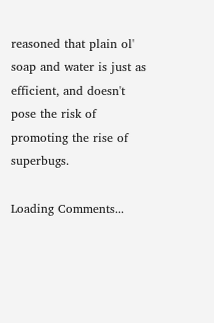reasoned that plain ol' soap and water is just as efficient, and doesn't pose the risk of promoting the rise of superbugs.

Loading Comments...